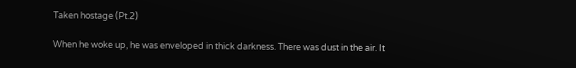Taken hostage (Pt.2)

When he woke up, he was enveloped in thick darkness. There was dust in the air. It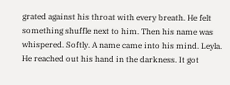grated against his throat with every breath. He felt something shuffle next to him. Then his name was whispered. Softly. A name came into his mind. Leyla. He reached out his hand in the darkness. It got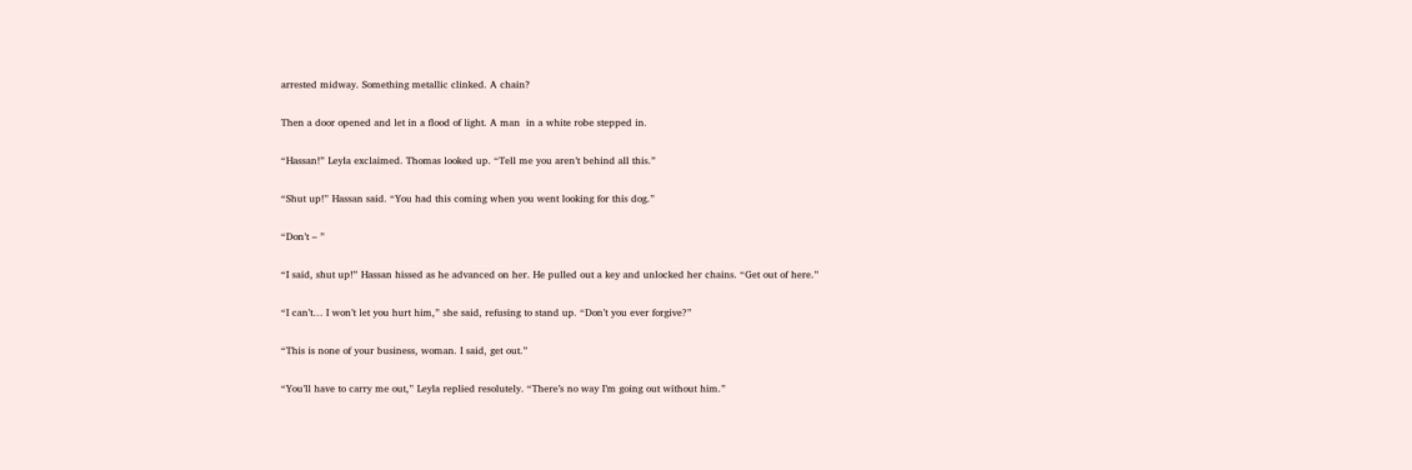arrested midway. Something metallic clinked. A chain?

Then a door opened and let in a flood of light. A man  in a white robe stepped in.

“Hassan!” Leyla exclaimed. Thomas looked up. “Tell me you aren’t behind all this.”

“Shut up!” Hassan said. “You had this coming when you went looking for this dog.”

“Don’t – ”

“I said, shut up!” Hassan hissed as he advanced on her. He pulled out a key and unlocked her chains. “Get out of here.”

“I can’t… I won’t let you hurt him,” she said, refusing to stand up. “Don’t you ever forgive?”

“This is none of your business, woman. I said, get out.”

“You’ll have to carry me out,” Leyla replied resolutely. “There’s no way I’m going out without him.”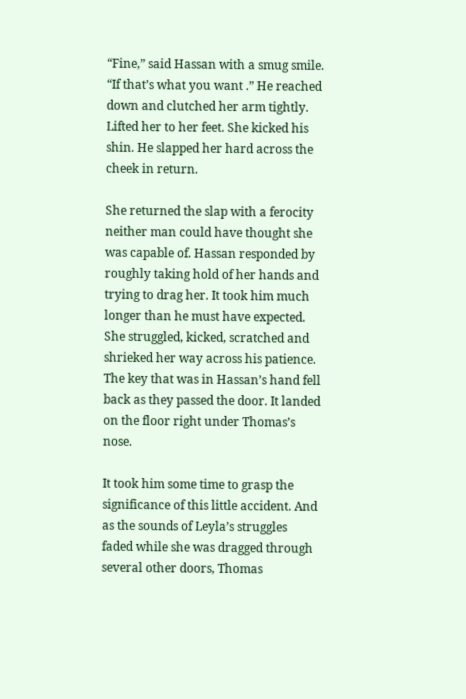“Fine,” said Hassan with a smug smile. “If that’s what you want .” He reached down and clutched her arm tightly. Lifted her to her feet. She kicked his shin. He slapped her hard across the cheek in return.

She returned the slap with a ferocity neither man could have thought she was capable of. Hassan responded by roughly taking hold of her hands and trying to drag her. It took him much longer than he must have expected. She struggled, kicked, scratched and shrieked her way across his patience. The key that was in Hassan’s hand fell back as they passed the door. It landed on the floor right under Thomas’s nose.

It took him some time to grasp the significance of this little accident. And as the sounds of Leyla’s struggles faded while she was dragged through several other doors, Thomas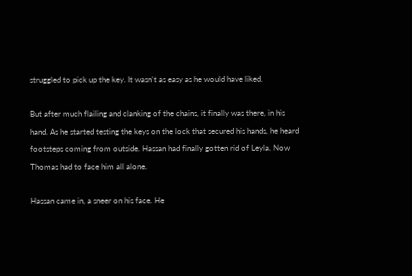struggled to pick up the key. It wasn’t as easy as he would have liked.

But after much flailing and clanking of the chains, it finally was there, in his hand. As he started testing the keys on the lock that secured his hands, he heard footsteps coming from outside. Hassan had finally gotten rid of Leyla. Now Thomas had to face him all alone.

Hassan came in, a sneer on his face. He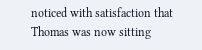noticed with satisfaction that Thomas was now sitting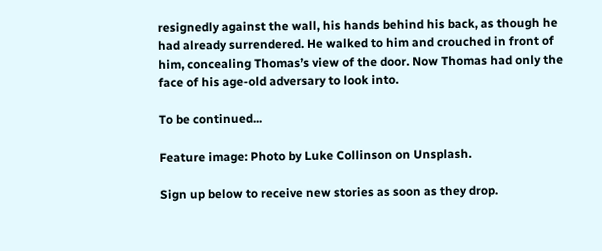resignedly against the wall, his hands behind his back, as though he had already surrendered. He walked to him and crouched in front of him, concealing Thomas’s view of the door. Now Thomas had only the face of his age-old adversary to look into.

To be continued...

Feature image: Photo by Luke Collinson on Unsplash.

Sign up below to receive new stories as soon as they drop.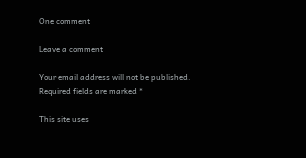One comment

Leave a comment

Your email address will not be published. Required fields are marked *

This site uses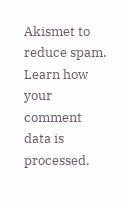Akismet to reduce spam. Learn how your comment data is processed.